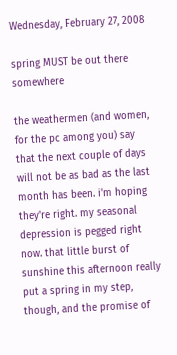Wednesday, February 27, 2008

spring MUST be out there somewhere

the weathermen (and women, for the pc among you) say that the next couple of days will not be as bad as the last month has been. i'm hoping they're right. my seasonal depression is pegged right now. that little burst of sunshine this afternoon really put a spring in my step, though, and the promise of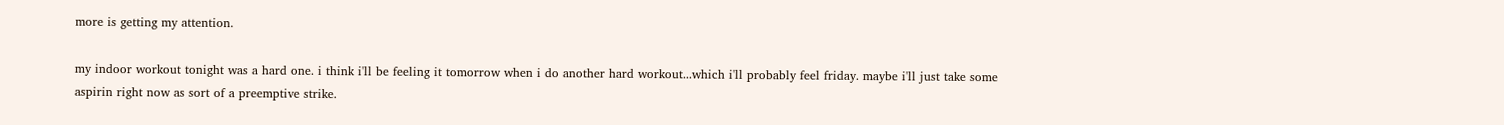more is getting my attention.

my indoor workout tonight was a hard one. i think i'll be feeling it tomorrow when i do another hard workout...which i'll probably feel friday. maybe i'll just take some aspirin right now as sort of a preemptive strike.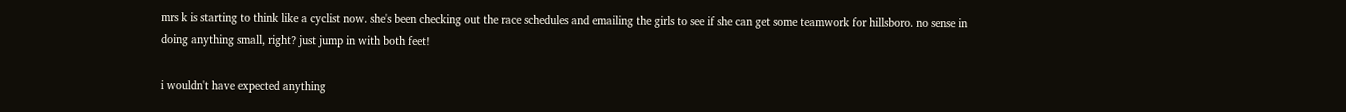mrs k is starting to think like a cyclist now. she's been checking out the race schedules and emailing the girls to see if she can get some teamwork for hillsboro. no sense in doing anything small, right? just jump in with both feet!

i wouldn't have expected anything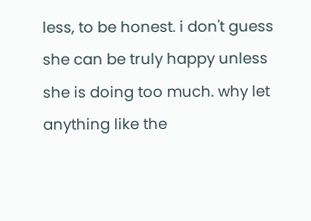less, to be honest. i don't guess she can be truly happy unless she is doing too much. why let anything like the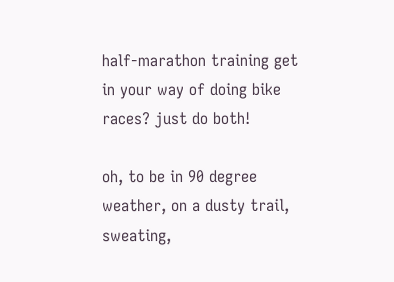half-marathon training get in your way of doing bike races? just do both!

oh, to be in 90 degree weather, on a dusty trail, sweating,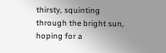thirsty, squinting through the bright sun, hoping for a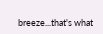breeze...that's what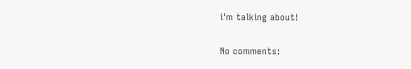i'm talking about!

No comments: